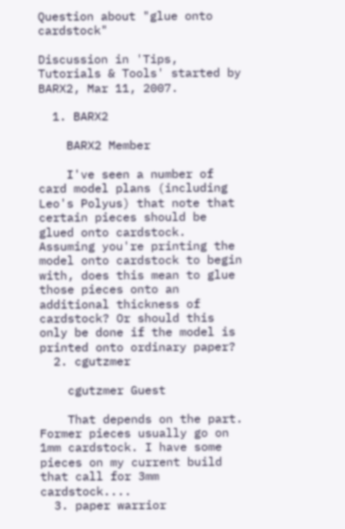Question about "glue onto cardstock"

Discussion in 'Tips, Tutorials & Tools' started by BARX2, Mar 11, 2007.

  1. BARX2

    BARX2 Member

    I've seen a number of card model plans (including Leo's Polyus) that note that certain pieces should be glued onto cardstock. Assuming you're printing the model onto cardstock to begin with, does this mean to glue those pieces onto an additional thickness of cardstock? Or should this only be done if the model is printed onto ordinary paper?
  2. cgutzmer

    cgutzmer Guest

    That depends on the part. Former pieces usually go on 1mm cardstock. I have some pieces on my current build that call for 3mm cardstock....
  3. paper warrior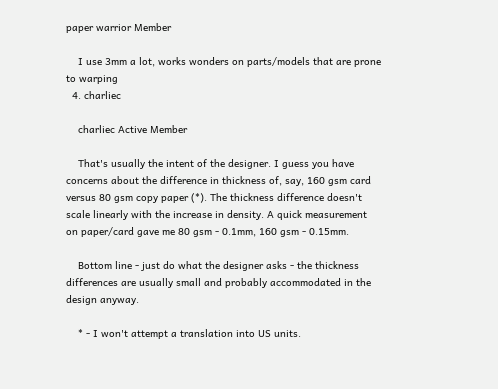paper warrior Member

    I use 3mm a lot, works wonders on parts/models that are prone to warping
  4. charliec

    charliec Active Member

    That's usually the intent of the designer. I guess you have concerns about the difference in thickness of, say, 160 gsm card versus 80 gsm copy paper (*). The thickness difference doesn't scale linearly with the increase in density. A quick measurement on paper/card gave me 80 gsm - 0.1mm, 160 gsm - 0.15mm.

    Bottom line - just do what the designer asks - the thickness differences are usually small and probably accommodated in the design anyway.

    * - I won't attempt a translation into US units.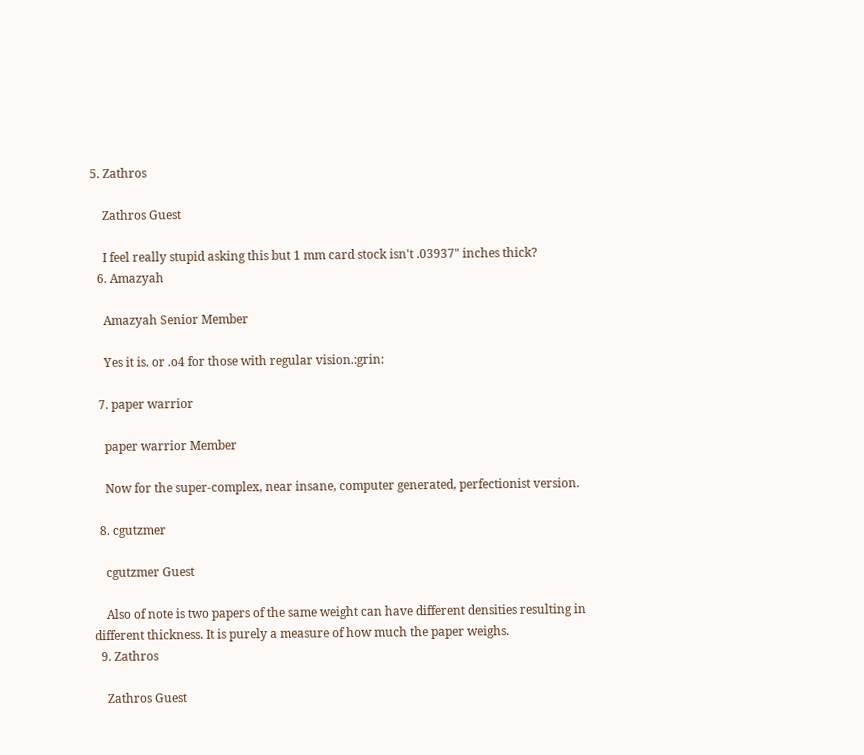5. Zathros

    Zathros Guest

    I feel really stupid asking this but 1 mm card stock isn't .03937" inches thick?
  6. Amazyah

    Amazyah Senior Member

    Yes it is. or .o4 for those with regular vision.:grin:

  7. paper warrior

    paper warrior Member

    Now for the super-complex, near insane, computer generated, perfectionist version.

  8. cgutzmer

    cgutzmer Guest

    Also of note is two papers of the same weight can have different densities resulting in different thickness. It is purely a measure of how much the paper weighs.
  9. Zathros

    Zathros Guest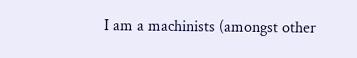I am a machinists (amongst other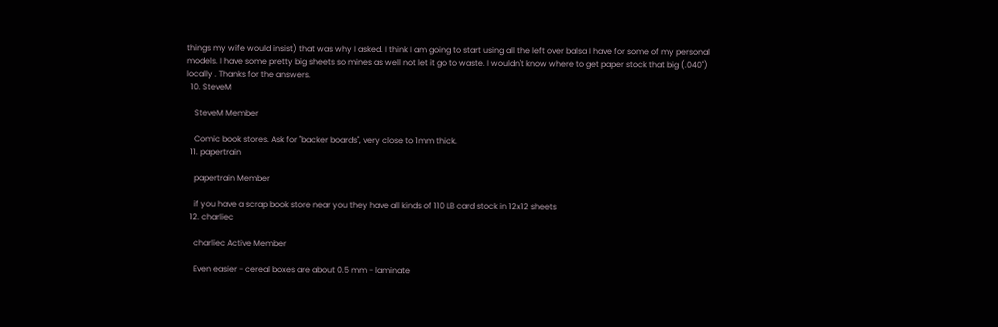things my wife would insist) that was why I asked. I think I am going to start using all the left over balsa I have for some of my personal models. I have some pretty big sheets so mines as well not let it go to waste. I wouldn't know where to get paper stock that big (.040") locally . Thanks for the answers.
  10. SteveM

    SteveM Member

    Comic book stores. Ask for "backer boards", very close to 1mm thick.
  11. papertrain

    papertrain Member

    if you have a scrap book store near you they have all kinds of 110 LB card stock in 12x12 sheets
  12. charliec

    charliec Active Member

    Even easier - cereal boxes are about 0.5 mm - laminate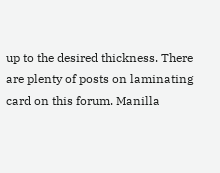up to the desired thickness. There are plenty of posts on laminating card on this forum. Manilla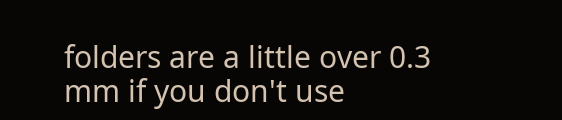folders are a little over 0.3 mm if you don't use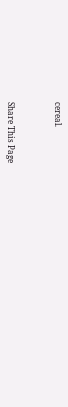cereal.



Share This Page